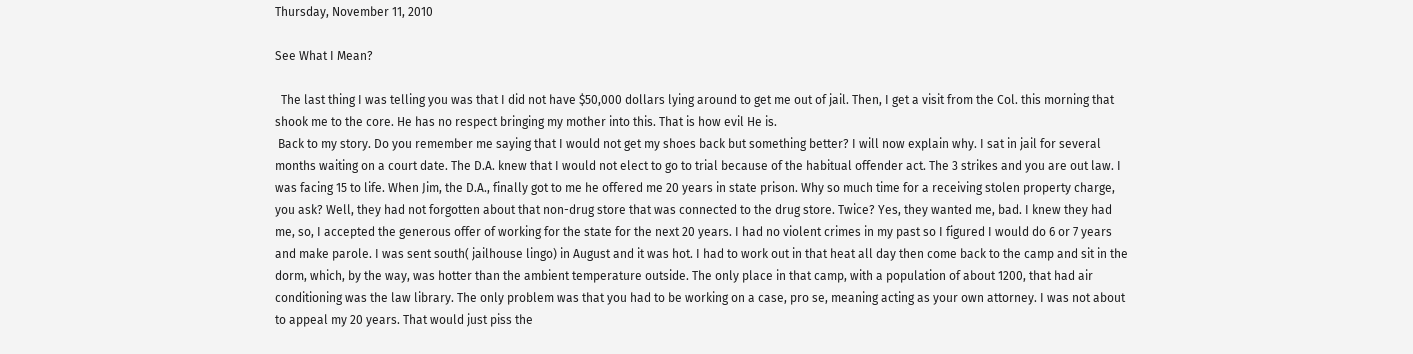Thursday, November 11, 2010

See What I Mean?

  The last thing I was telling you was that I did not have $50,000 dollars lying around to get me out of jail. Then, I get a visit from the Col. this morning that shook me to the core. He has no respect bringing my mother into this. That is how evil He is.
 Back to my story. Do you remember me saying that I would not get my shoes back but something better? I will now explain why. I sat in jail for several months waiting on a court date. The D.A. knew that I would not elect to go to trial because of the habitual offender act. The 3 strikes and you are out law. I was facing 15 to life. When Jim, the D.A., finally got to me he offered me 20 years in state prison. Why so much time for a receiving stolen property charge, you ask? Well, they had not forgotten about that non-drug store that was connected to the drug store. Twice? Yes, they wanted me, bad. I knew they had me, so, I accepted the generous offer of working for the state for the next 20 years. I had no violent crimes in my past so I figured I would do 6 or 7 years and make parole. I was sent south( jailhouse lingo) in August and it was hot. I had to work out in that heat all day then come back to the camp and sit in the dorm, which, by the way, was hotter than the ambient temperature outside. The only place in that camp, with a population of about 1200, that had air conditioning was the law library. The only problem was that you had to be working on a case, pro se, meaning acting as your own attorney. I was not about to appeal my 20 years. That would just piss the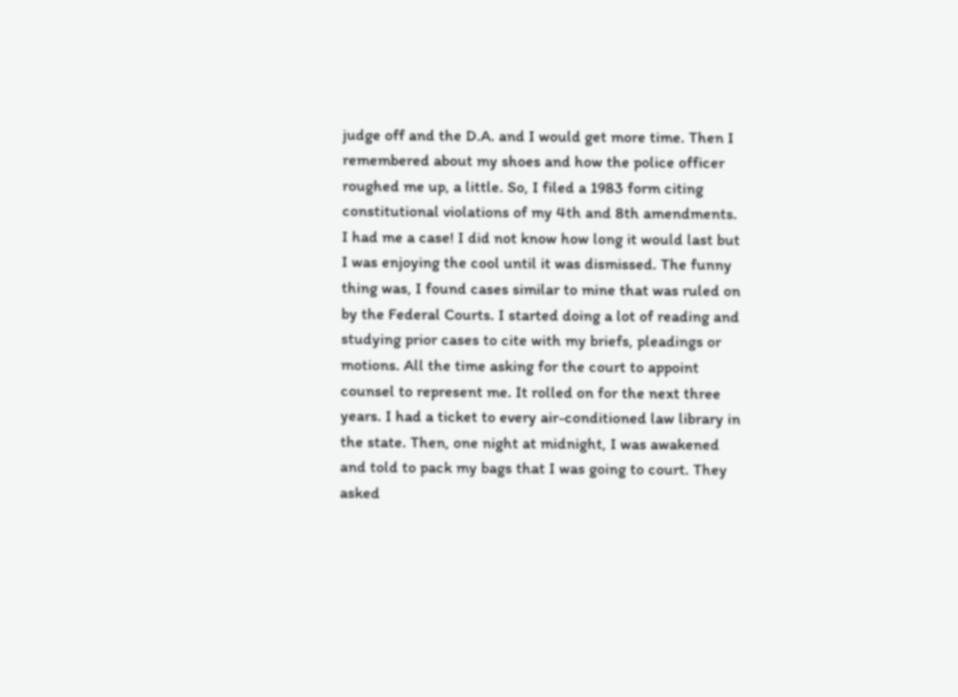judge off and the D.A. and I would get more time. Then I remembered about my shoes and how the police officer roughed me up, a little. So, I filed a 1983 form citing constitutional violations of my 4th and 8th amendments. I had me a case! I did not know how long it would last but I was enjoying the cool until it was dismissed. The funny thing was, I found cases similar to mine that was ruled on by the Federal Courts. I started doing a lot of reading and studying prior cases to cite with my briefs, pleadings or motions. All the time asking for the court to appoint counsel to represent me. It rolled on for the next three years. I had a ticket to every air-conditioned law library in the state. Then, one night at midnight, I was awakened and told to pack my bags that I was going to court. They asked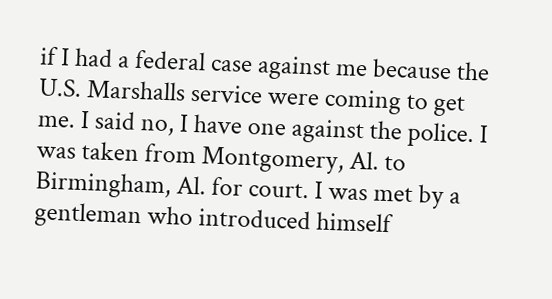if I had a federal case against me because the U.S. Marshalls service were coming to get me. I said no, I have one against the police. I was taken from Montgomery, Al. to Birmingham, Al. for court. I was met by a gentleman who introduced himself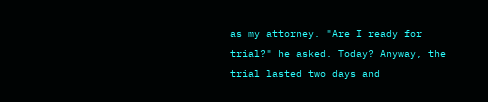as my attorney. "Are I ready for trial?" he asked. Today? Anyway, the trial lasted two days and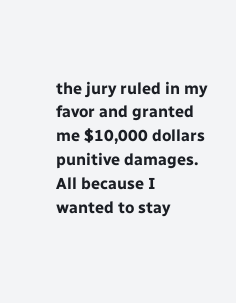the jury ruled in my favor and granted me $10,000 dollars punitive damages. All because I wanted to stay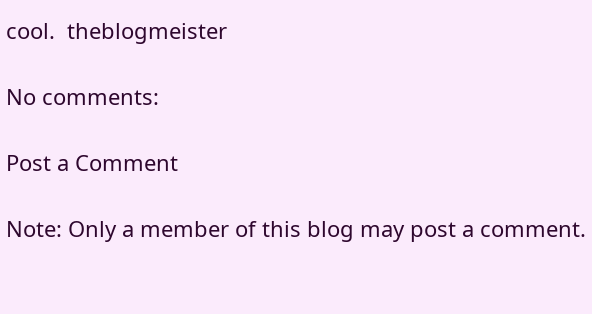cool.  theblogmeister

No comments:

Post a Comment

Note: Only a member of this blog may post a comment.